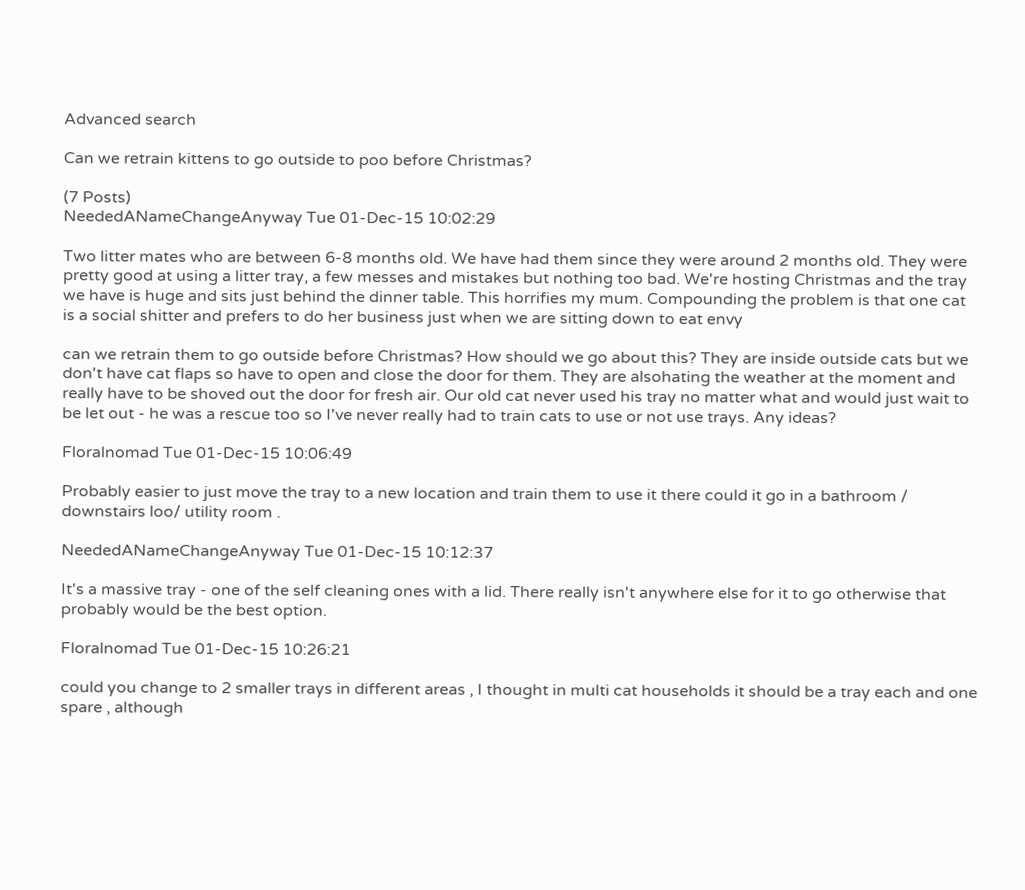Advanced search

Can we retrain kittens to go outside to poo before Christmas?

(7 Posts)
NeededANameChangeAnyway Tue 01-Dec-15 10:02:29

Two litter mates who are between 6-8 months old. We have had them since they were around 2 months old. They were pretty good at using a litter tray, a few messes and mistakes but nothing too bad. We're hosting Christmas and the tray we have is huge and sits just behind the dinner table. This horrifies my mum. Compounding the problem is that one cat is a social shitter and prefers to do her business just when we are sitting down to eat envy

can we retrain them to go outside before Christmas? How should we go about this? They are inside outside cats but we don't have cat flaps so have to open and close the door for them. They are alsohating the weather at the moment and really have to be shoved out the door for fresh air. Our old cat never used his tray no matter what and would just wait to be let out - he was a rescue too so I've never really had to train cats to use or not use trays. Any ideas?

Floralnomad Tue 01-Dec-15 10:06:49

Probably easier to just move the tray to a new location and train them to use it there could it go in a bathroom / downstairs loo/ utility room .

NeededANameChangeAnyway Tue 01-Dec-15 10:12:37

It's a massive tray - one of the self cleaning ones with a lid. There really isn't anywhere else for it to go otherwise that probably would be the best option.

Floralnomad Tue 01-Dec-15 10:26:21

could you change to 2 smaller trays in different areas , I thought in multi cat households it should be a tray each and one spare , although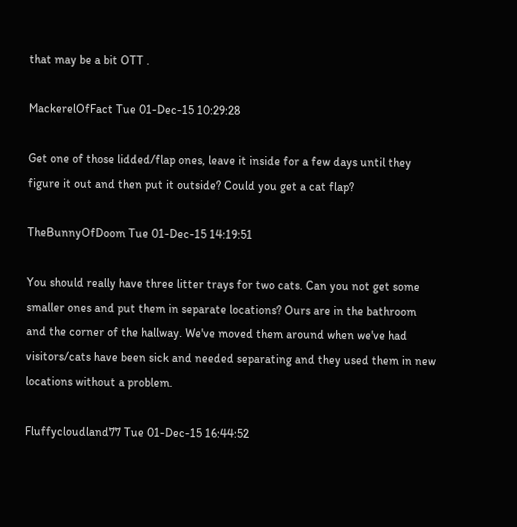that may be a bit OTT .

MackerelOfFact Tue 01-Dec-15 10:29:28

Get one of those lidded/flap ones, leave it inside for a few days until they figure it out and then put it outside? Could you get a cat flap?

TheBunnyOfDoom Tue 01-Dec-15 14:19:51

You should really have three litter trays for two cats. Can you not get some smaller ones and put them in separate locations? Ours are in the bathroom and the corner of the hallway. We've moved them around when we've had visitors/cats have been sick and needed separating and they used them in new locations without a problem.

Fluffycloudland77 Tue 01-Dec-15 16:44:52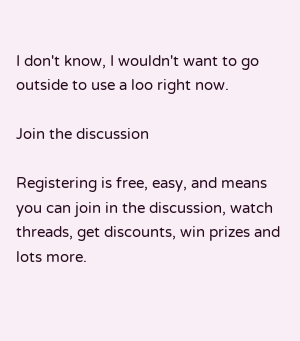I don't know, I wouldn't want to go outside to use a loo right now.

Join the discussion

Registering is free, easy, and means you can join in the discussion, watch threads, get discounts, win prizes and lots more.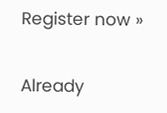Register now »

Already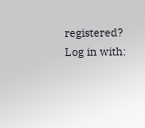registered? Log in with: